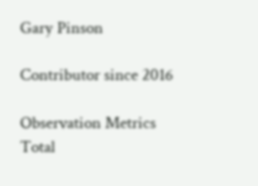Gary Pinson

Contributor since 2016

Observation Metrics
Total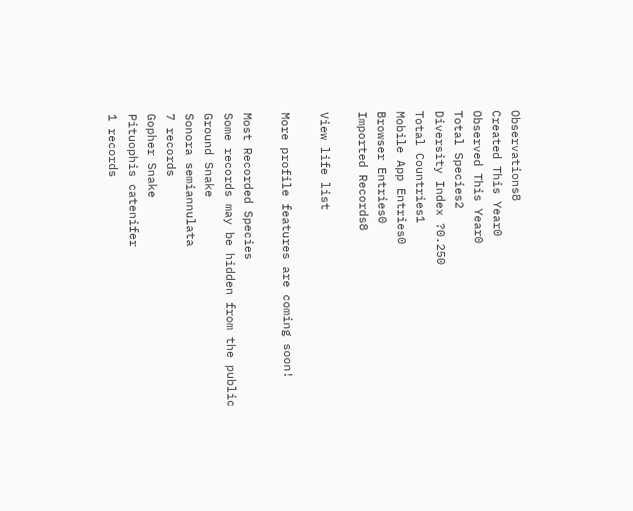Observations8
Created This Year0
Observed This Year0
Total Species2
Diversity Index ?0.250
Total Countries1
Mobile App Entries0
Browser Entries0
Imported Records8

View life list

More profile features are coming soon!

Most Recorded Species
Some records may be hidden from the public
Ground Snake
Sonora semiannulata
7 records
Gopher Snake
Pituophis catenifer
1 records